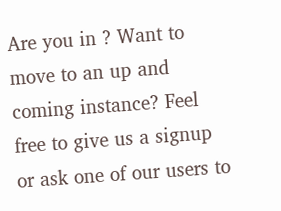Are you in ? Want to move to an up and coming instance? Feel free to give us a signup or ask one of our users to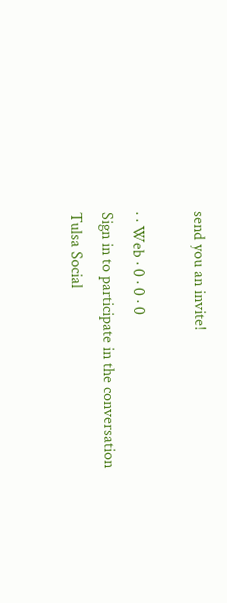send you an invite!

· · Web · 0 · 0 · 0
Sign in to participate in the conversation
Tulsa Social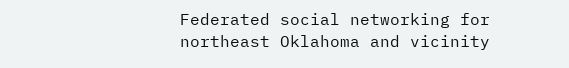Federated social networking for northeast Oklahoma and vicinity